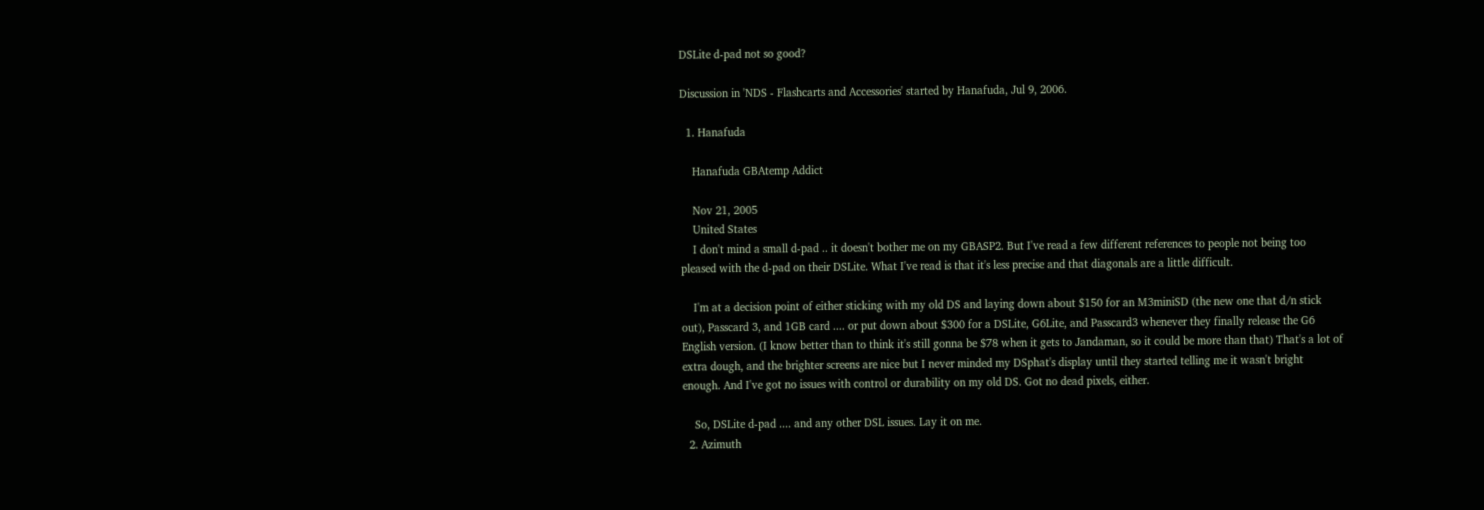DSLite d-pad not so good?

Discussion in 'NDS - Flashcarts and Accessories' started by Hanafuda, Jul 9, 2006.

  1. Hanafuda

    Hanafuda GBAtemp Addict

    Nov 21, 2005
    United States
    I don't mind a small d-pad .. it doesn't bother me on my GBASP2. But I've read a few different references to people not being too pleased with the d-pad on their DSLite. What I've read is that it's less precise and that diagonals are a little difficult.

    I'm at a decision point of either sticking with my old DS and laying down about $150 for an M3miniSD (the new one that d/n stick out), Passcard 3, and 1GB card .... or put down about $300 for a DSLite, G6Lite, and Passcard3 whenever they finally release the G6 English version. (I know better than to think it's still gonna be $78 when it gets to Jandaman, so it could be more than that) That's a lot of extra dough, and the brighter screens are nice but I never minded my DSphat's display until they started telling me it wasn't bright enough. And I've got no issues with control or durability on my old DS. Got no dead pixels, either.

    So, DSLite d-pad .... and any other DSL issues. Lay it on me.
  2. Azimuth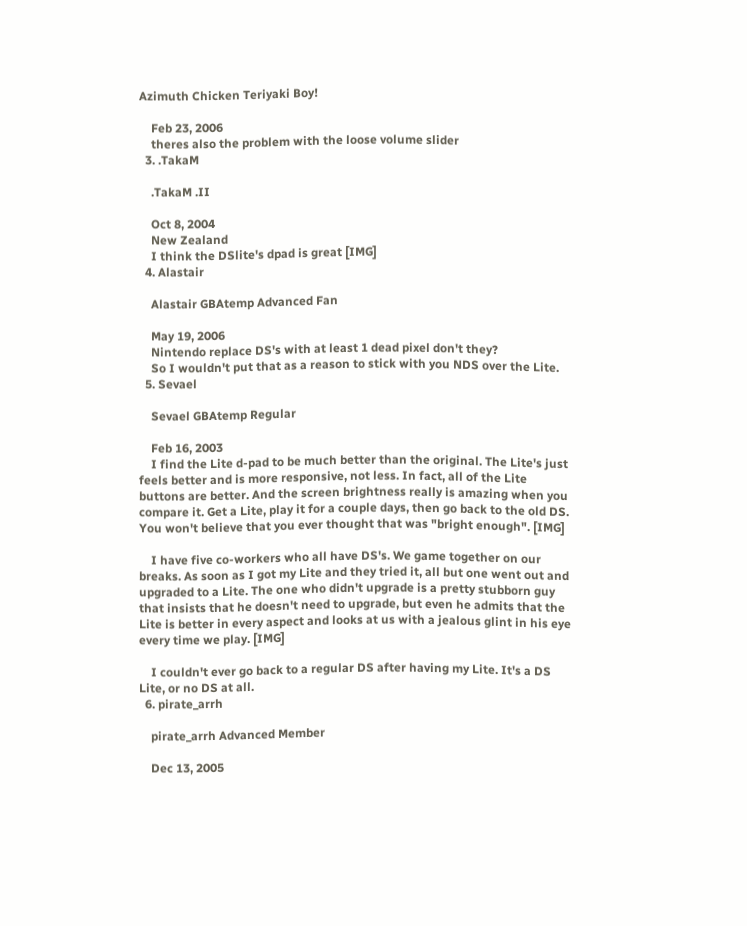Azimuth Chicken Teriyaki Boy!

    Feb 23, 2006
    theres also the problem with the loose volume slider
  3. .TakaM

    .TakaM .II

    Oct 8, 2004
    New Zealand
    I think the DSlite's dpad is great [IMG]
  4. Alastair

    Alastair GBAtemp Advanced Fan

    May 19, 2006
    Nintendo replace DS's with at least 1 dead pixel don't they?
    So I wouldn't put that as a reason to stick with you NDS over the Lite.
  5. Sevael

    Sevael GBAtemp Regular

    Feb 16, 2003
    I find the Lite d-pad to be much better than the original. The Lite's just feels better and is more responsive, not less. In fact, all of the Lite buttons are better. And the screen brightness really is amazing when you compare it. Get a Lite, play it for a couple days, then go back to the old DS. You won't believe that you ever thought that was "bright enough". [IMG]

    I have five co-workers who all have DS's. We game together on our breaks. As soon as I got my Lite and they tried it, all but one went out and upgraded to a Lite. The one who didn't upgrade is a pretty stubborn guy that insists that he doesn't need to upgrade, but even he admits that the Lite is better in every aspect and looks at us with a jealous glint in his eye every time we play. [IMG]

    I couldn't ever go back to a regular DS after having my Lite. It's a DS Lite, or no DS at all.
  6. pirate_arrh

    pirate_arrh Advanced Member

    Dec 13, 2005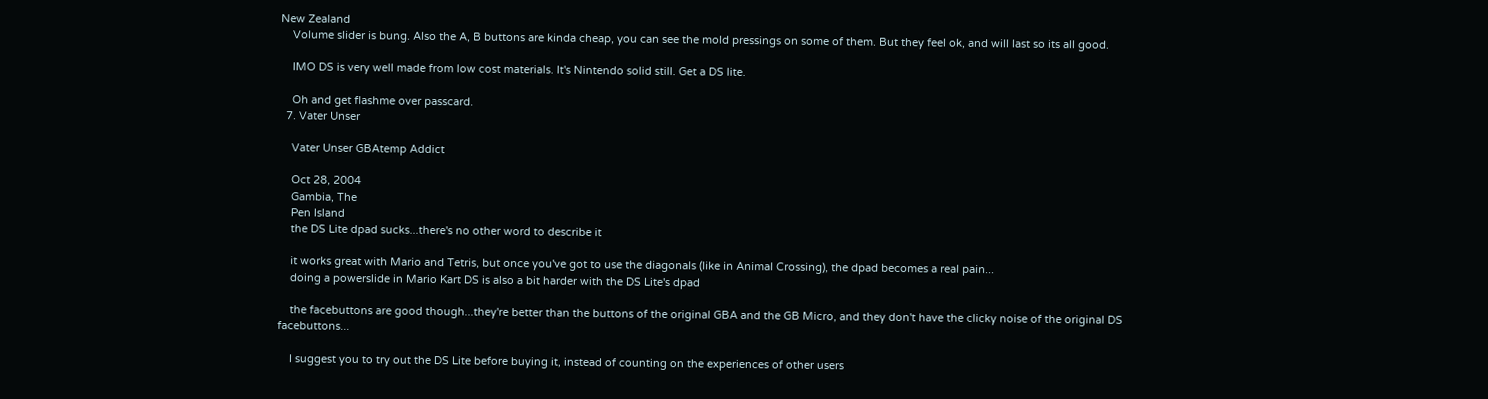New Zealand
    Volume slider is bung. Also the A, B buttons are kinda cheap, you can see the mold pressings on some of them. But they feel ok, and will last so its all good.

    IMO DS is very well made from low cost materials. It's Nintendo solid still. Get a DS lite.

    Oh and get flashme over passcard.
  7. Vater Unser

    Vater Unser GBAtemp Addict

    Oct 28, 2004
    Gambia, The
    Pen Island
    the DS Lite dpad sucks...there's no other word to describe it

    it works great with Mario and Tetris, but once you've got to use the diagonals (like in Animal Crossing), the dpad becomes a real pain...
    doing a powerslide in Mario Kart DS is also a bit harder with the DS Lite's dpad

    the facebuttons are good though...they're better than the buttons of the original GBA and the GB Micro, and they don't have the clicky noise of the original DS facebuttons...

    I suggest you to try out the DS Lite before buying it, instead of counting on the experiences of other users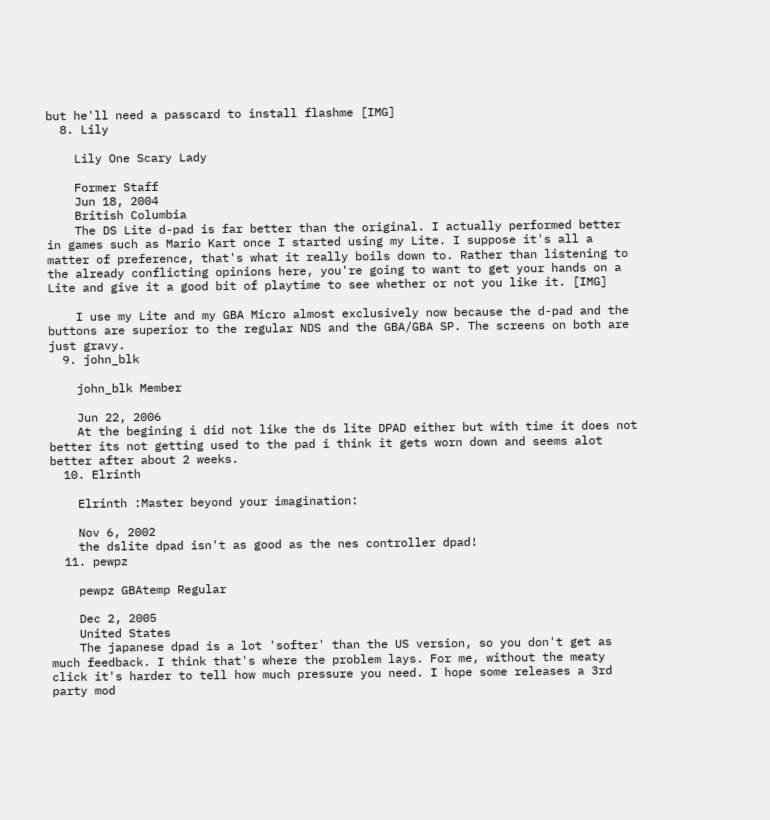but he'll need a passcard to install flashme [IMG]
  8. Lily

    Lily One Scary Lady

    Former Staff
    Jun 18, 2004
    British Columbia
    The DS Lite d-pad is far better than the original. I actually performed better in games such as Mario Kart once I started using my Lite. I suppose it's all a matter of preference, that's what it really boils down to. Rather than listening to the already conflicting opinions here, you're going to want to get your hands on a Lite and give it a good bit of playtime to see whether or not you like it. [IMG]

    I use my Lite and my GBA Micro almost exclusively now because the d-pad and the buttons are superior to the regular NDS and the GBA/GBA SP. The screens on both are just gravy.
  9. john_blk

    john_blk Member

    Jun 22, 2006
    At the begining i did not like the ds lite DPAD either but with time it does not better its not getting used to the pad i think it gets worn down and seems alot better after about 2 weeks.
  10. Elrinth

    Elrinth :Master beyond your imagination:

    Nov 6, 2002
    the dslite dpad isn't as good as the nes controller dpad!
  11. pewpz

    pewpz GBAtemp Regular

    Dec 2, 2005
    United States
    The japanese dpad is a lot 'softer' than the US version, so you don't get as much feedback. I think that's where the problem lays. For me, without the meaty click it's harder to tell how much pressure you need. I hope some releases a 3rd party mod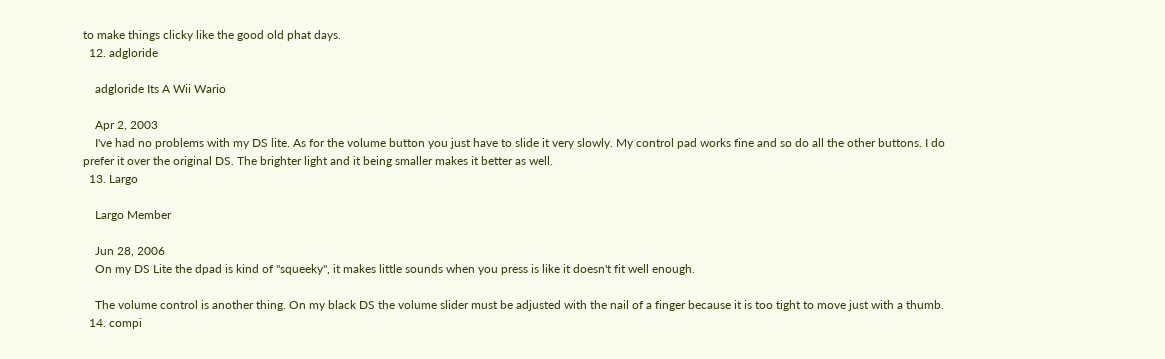to make things clicky like the good old phat days.
  12. adgloride

    adgloride Its A Wii Wario

    Apr 2, 2003
    I've had no problems with my DS lite. As for the volume button you just have to slide it very slowly. My control pad works fine and so do all the other buttons. I do prefer it over the original DS. The brighter light and it being smaller makes it better as well.
  13. Largo

    Largo Member

    Jun 28, 2006
    On my DS Lite the dpad is kind of "squeeky", it makes little sounds when you press is like it doesn't fit well enough.

    The volume control is another thing. On my black DS the volume slider must be adjusted with the nail of a finger because it is too tight to move just with a thumb.
  14. compi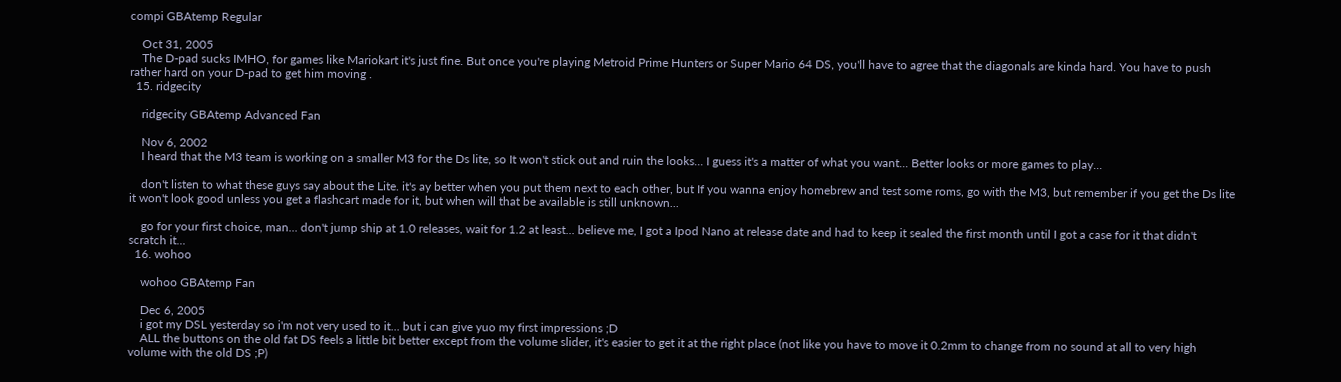compi GBAtemp Regular

    Oct 31, 2005
    The D-pad sucks IMHO, for games like Mariokart it's just fine. But once you're playing Metroid Prime Hunters or Super Mario 64 DS, you'll have to agree that the diagonals are kinda hard. You have to push rather hard on your D-pad to get him moving .
  15. ridgecity

    ridgecity GBAtemp Advanced Fan

    Nov 6, 2002
    I heard that the M3 team is working on a smaller M3 for the Ds lite, so It won't stick out and ruin the looks... I guess it's a matter of what you want... Better looks or more games to play...

    don't listen to what these guys say about the Lite. it's ay better when you put them next to each other, but If you wanna enjoy homebrew and test some roms, go with the M3, but remember if you get the Ds lite it won't look good unless you get a flashcart made for it, but when will that be available is still unknown...

    go for your first choice, man... don't jump ship at 1.0 releases, wait for 1.2 at least... believe me, I got a Ipod Nano at release date and had to keep it sealed the first month until I got a case for it that didn't scratch it...
  16. wohoo

    wohoo GBAtemp Fan

    Dec 6, 2005
    i got my DSL yesterday so i'm not very used to it... but i can give yuo my first impressions ;D
    ALL the buttons on the old fat DS feels a little bit better except from the volume slider, it's easier to get it at the right place (not like you have to move it 0.2mm to change from no sound at all to very high volume with the old DS ;P)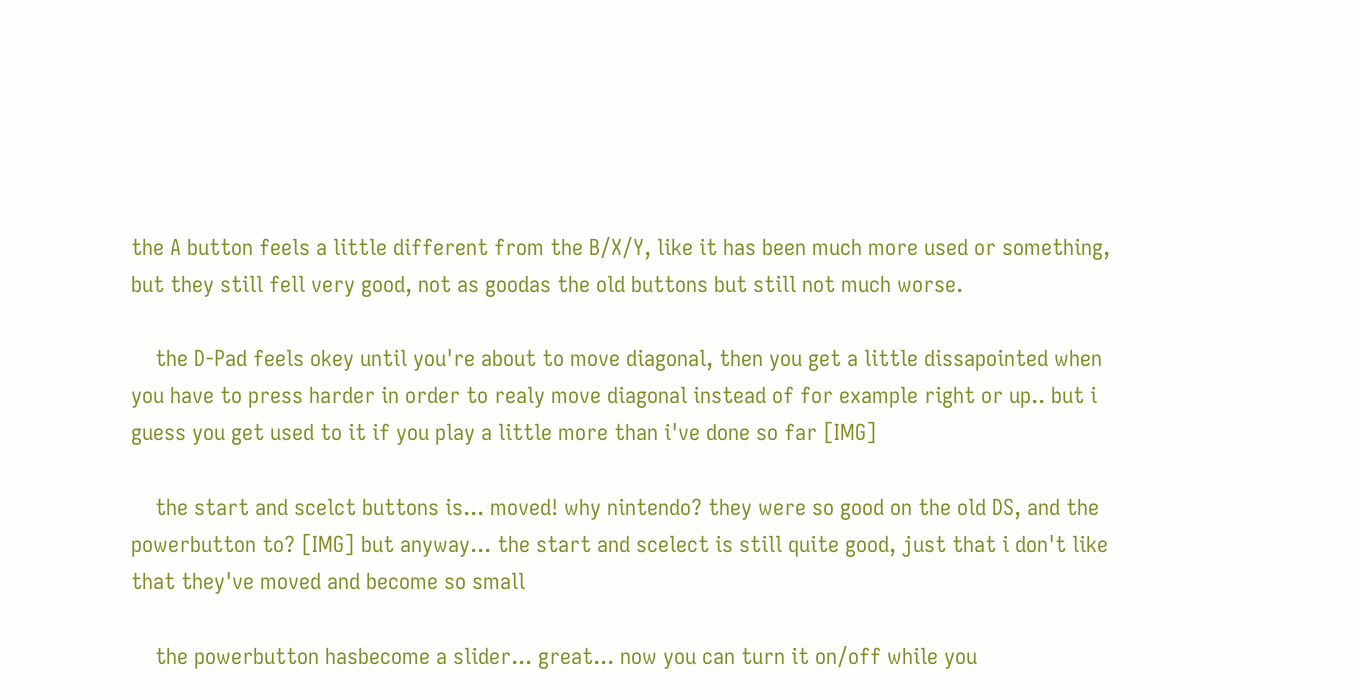the A button feels a little different from the B/X/Y, like it has been much more used or something, but they still fell very good, not as goodas the old buttons but still not much worse.

    the D-Pad feels okey until you're about to move diagonal, then you get a little dissapointed when you have to press harder in order to realy move diagonal instead of for example right or up.. but i guess you get used to it if you play a little more than i've done so far [IMG]

    the start and scelct buttons is... moved! why nintendo? they were so good on the old DS, and the powerbutton to? [IMG] but anyway... the start and scelect is still quite good, just that i don't like that they've moved and become so small

    the powerbutton hasbecome a slider... great... now you can turn it on/off while you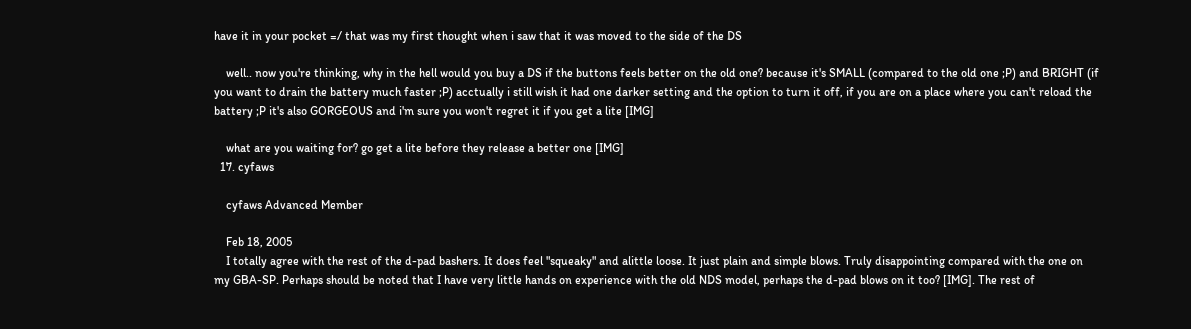have it in your pocket =/ that was my first thought when i saw that it was moved to the side of the DS

    well.. now you're thinking, why in the hell would you buy a DS if the buttons feels better on the old one? because it's SMALL (compared to the old one ;P) and BRIGHT (if you want to drain the battery much faster ;P) acctually i still wish it had one darker setting and the option to turn it off, if you are on a place where you can't reload the battery ;P it's also GORGEOUS and i'm sure you won't regret it if you get a lite [IMG]

    what are you waiting for? go get a lite before they release a better one [IMG]
  17. cyfaws

    cyfaws Advanced Member

    Feb 18, 2005
    I totally agree with the rest of the d-pad bashers. It does feel "squeaky" and alittle loose. It just plain and simple blows. Truly disappointing compared with the one on my GBA-SP. Perhaps should be noted that I have very little hands on experience with the old NDS model, perhaps the d-pad blows on it too? [IMG]. The rest of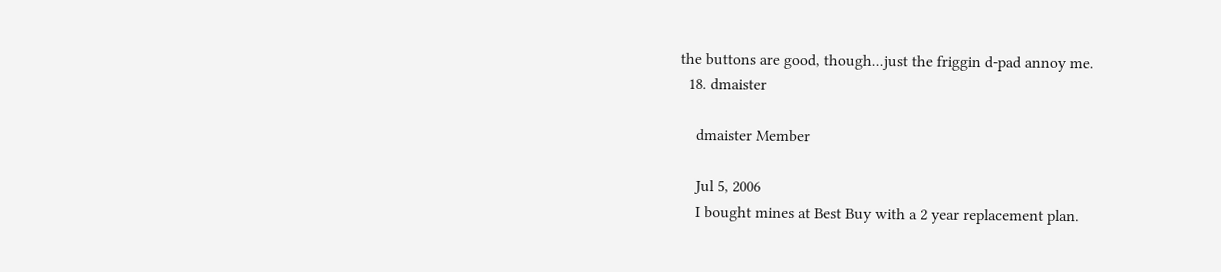the buttons are good, though...just the friggin d-pad annoy me.
  18. dmaister

    dmaister Member

    Jul 5, 2006
    I bought mines at Best Buy with a 2 year replacement plan.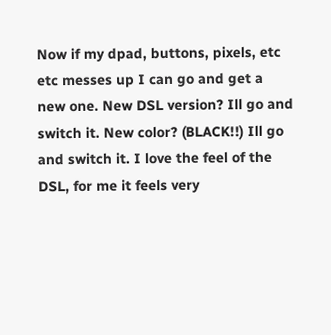Now if my dpad, buttons, pixels, etc etc messes up I can go and get a new one. New DSL version? Ill go and switch it. New color? (BLACK!!) Ill go and switch it. I love the feel of the DSL, for me it feels very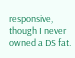responsive, though I never owned a DS fat.